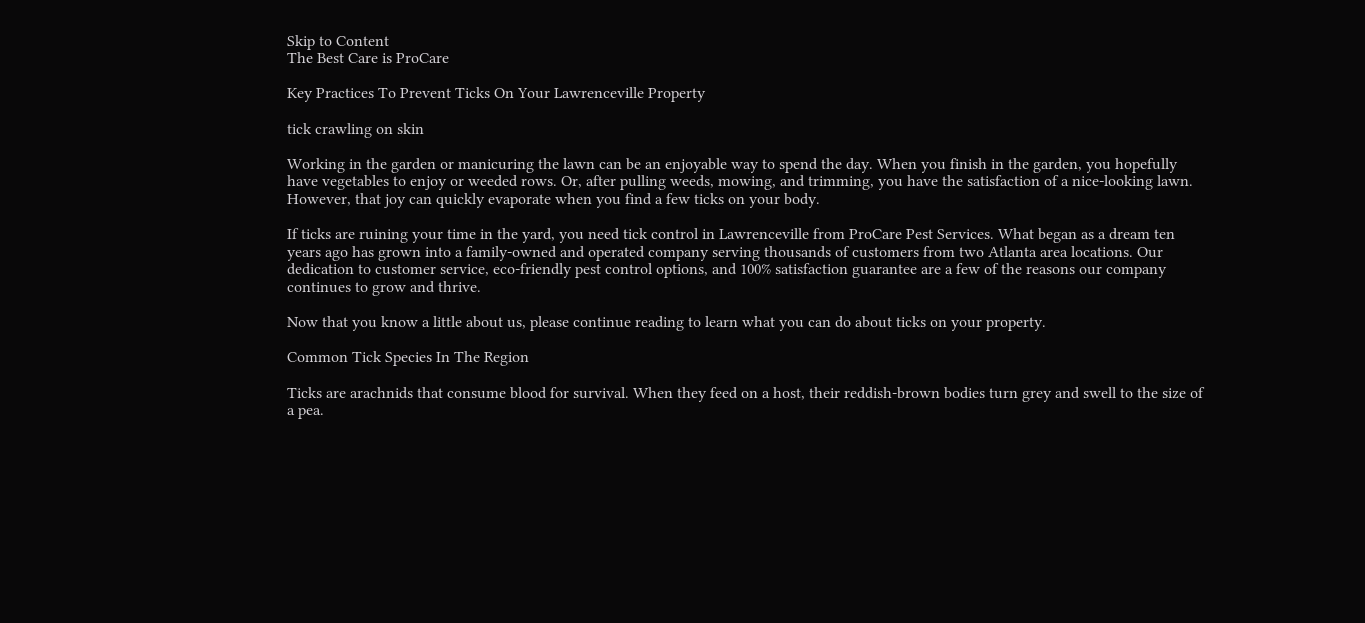Skip to Content
The Best Care is ProCare

Key Practices To Prevent Ticks On Your Lawrenceville Property

tick crawling on skin

Working in the garden or manicuring the lawn can be an enjoyable way to spend the day. When you finish in the garden, you hopefully have vegetables to enjoy or weeded rows. Or, after pulling weeds, mowing, and trimming, you have the satisfaction of a nice-looking lawn. However, that joy can quickly evaporate when you find a few ticks on your body.

If ticks are ruining your time in the yard, you need tick control in Lawrenceville from ProCare Pest Services. What began as a dream ten years ago has grown into a family-owned and operated company serving thousands of customers from two Atlanta area locations. Our dedication to customer service, eco-friendly pest control options, and 100% satisfaction guarantee are a few of the reasons our company continues to grow and thrive.

Now that you know a little about us, please continue reading to learn what you can do about ticks on your property.

Common Tick Species In The Region

Ticks are arachnids that consume blood for survival. When they feed on a host, their reddish-brown bodies turn grey and swell to the size of a pea.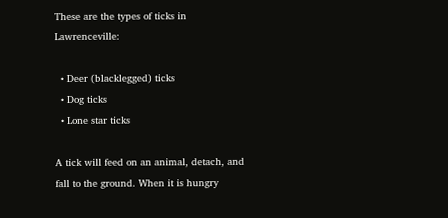These are the types of ticks in Lawrenceville:

  • Deer (blacklegged) ticks
  • Dog ticks
  • Lone star ticks

A tick will feed on an animal, detach, and fall to the ground. When it is hungry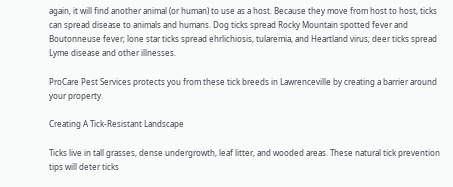again, it will find another animal (or human) to use as a host. Because they move from host to host, ticks can spread disease to animals and humans. Dog ticks spread Rocky Mountain spotted fever and Boutonneuse fever; lone star ticks spread ehrlichiosis, tularemia, and Heartland virus; deer ticks spread Lyme disease and other illnesses.

ProCare Pest Services protects you from these tick breeds in Lawrenceville by creating a barrier around your property.

Creating A Tick-Resistant Landscape

Ticks live in tall grasses, dense undergrowth, leaf litter, and wooded areas. These natural tick prevention tips will deter ticks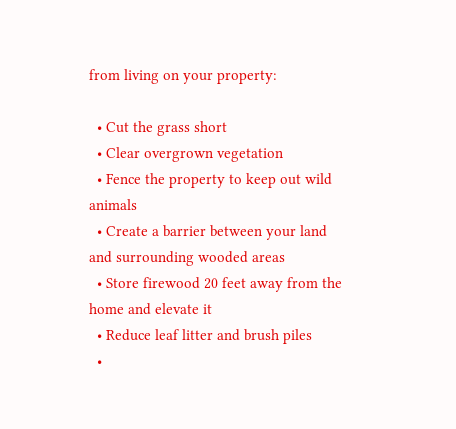from living on your property:

  • Cut the grass short
  • Clear overgrown vegetation
  • Fence the property to keep out wild animals
  • Create a barrier between your land and surrounding wooded areas
  • Store firewood 20 feet away from the home and elevate it
  • Reduce leaf litter and brush piles
  •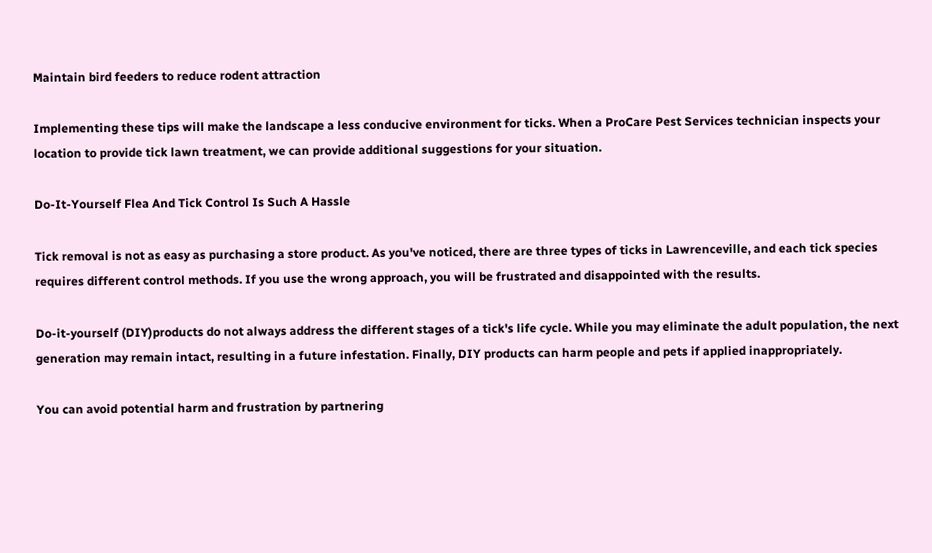Maintain bird feeders to reduce rodent attraction

Implementing these tips will make the landscape a less conducive environment for ticks. When a ProCare Pest Services technician inspects your location to provide tick lawn treatment, we can provide additional suggestions for your situation.

Do-It-Yourself Flea And Tick Control Is Such A Hassle

Tick removal is not as easy as purchasing a store product. As you've noticed, there are three types of ticks in Lawrenceville, and each tick species requires different control methods. If you use the wrong approach, you will be frustrated and disappointed with the results.

Do-it-yourself (DIY)products do not always address the different stages of a tick's life cycle. While you may eliminate the adult population, the next generation may remain intact, resulting in a future infestation. Finally, DIY products can harm people and pets if applied inappropriately.

You can avoid potential harm and frustration by partnering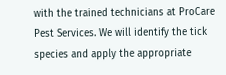with the trained technicians at ProCare Pest Services. We will identify the tick species and apply the appropriate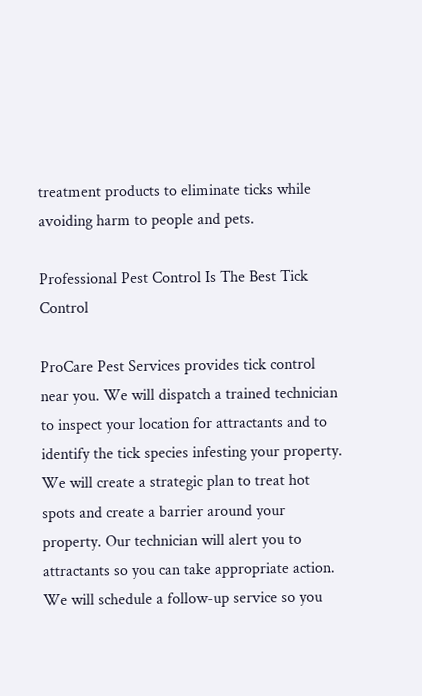treatment products to eliminate ticks while avoiding harm to people and pets.

Professional Pest Control Is The Best Tick Control

ProCare Pest Services provides tick control near you. We will dispatch a trained technician to inspect your location for attractants and to identify the tick species infesting your property. We will create a strategic plan to treat hot spots and create a barrier around your property. Our technician will alert you to attractants so you can take appropriate action. We will schedule a follow-up service so you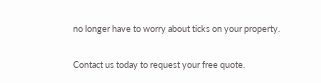no longer have to worry about ticks on your property.

Contact us today to request your free quote.